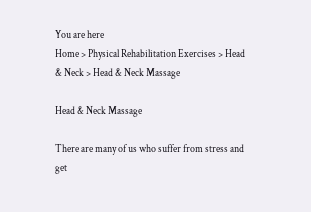You are here
Home > Physical Rehabilitation Exercises > Head & Neck > Head & Neck Massage

Head & Neck Massage

There are many of us who suffer from stress and get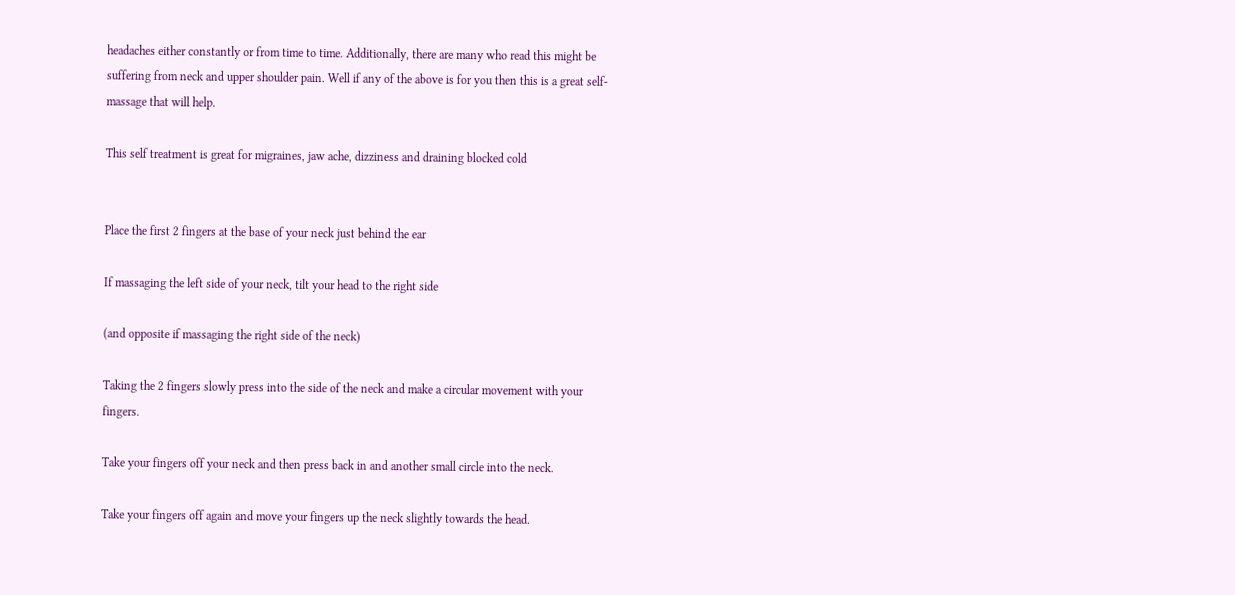headaches either constantly or from time to time. Additionally, there are many who read this might be suffering from neck and upper shoulder pain. Well if any of the above is for you then this is a great self-massage that will help.

This self treatment is great for migraines, jaw ache, dizziness and draining blocked cold


Place the first 2 fingers at the base of your neck just behind the ear

If massaging the left side of your neck, tilt your head to the right side

(and opposite if massaging the right side of the neck)

Taking the 2 fingers slowly press into the side of the neck and make a circular movement with your fingers.

Take your fingers off your neck and then press back in and another small circle into the neck.

Take your fingers off again and move your fingers up the neck slightly towards the head.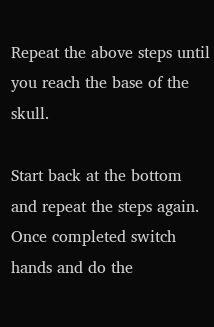Repeat the above steps until you reach the base of the skull.

Start back at the bottom and repeat the steps again. Once completed switch hands and do the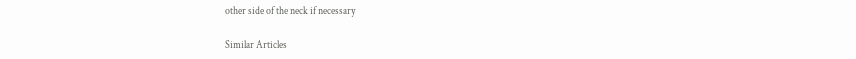other side of the neck if necessary

Similar Articles